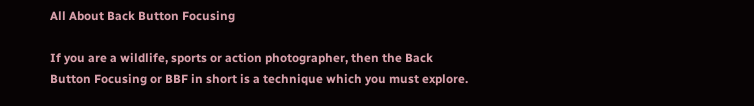All About Back Button Focusing

If you are a wildlife, sports or action photographer, then the Back Button Focusing or BBF in short is a technique which you must explore.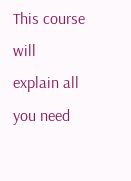This course will explain all you need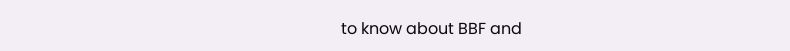to know about BBF and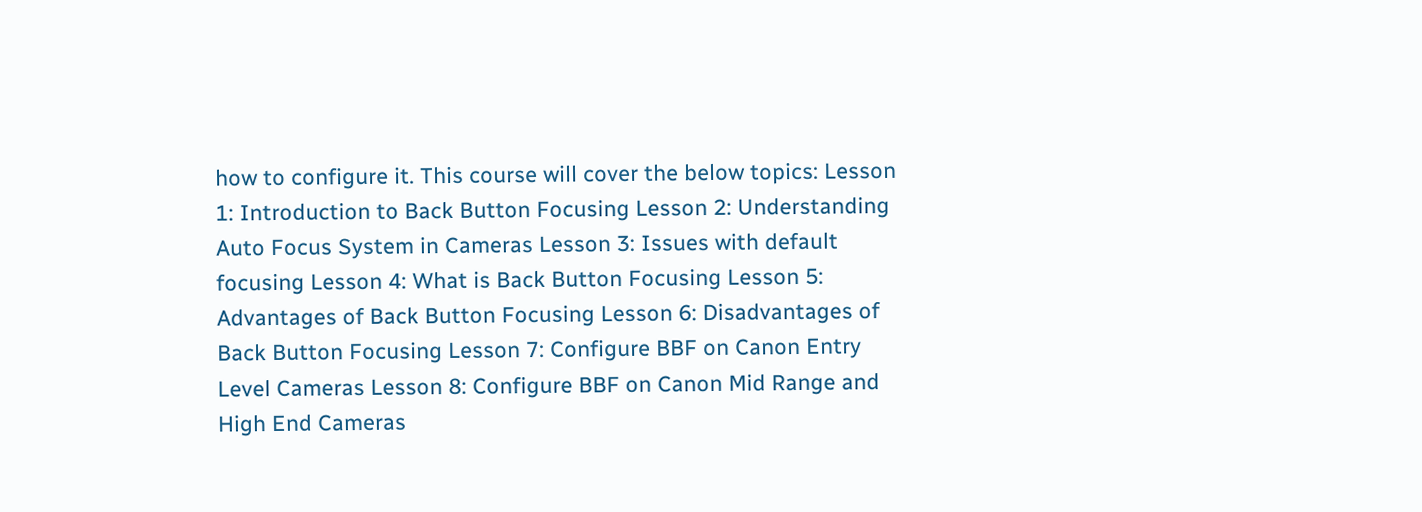how to configure it. This course will cover the below topics: Lesson 1: Introduction to Back Button Focusing Lesson 2: Understanding Auto Focus System in Cameras Lesson 3: Issues with default focusing Lesson 4: What is Back Button Focusing Lesson 5: Advantages of Back Button Focusing Lesson 6: Disadvantages of Back Button Focusing Lesson 7: Configure BBF on Canon Entry Level Cameras Lesson 8: Configure BBF on Canon Mid Range and High End Cameras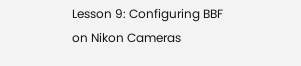Lesson 9: Configuring BBF on Nikon Cameras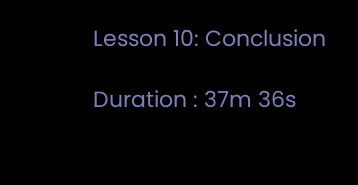Lesson 10: Conclusion

Duration : 37m 36s